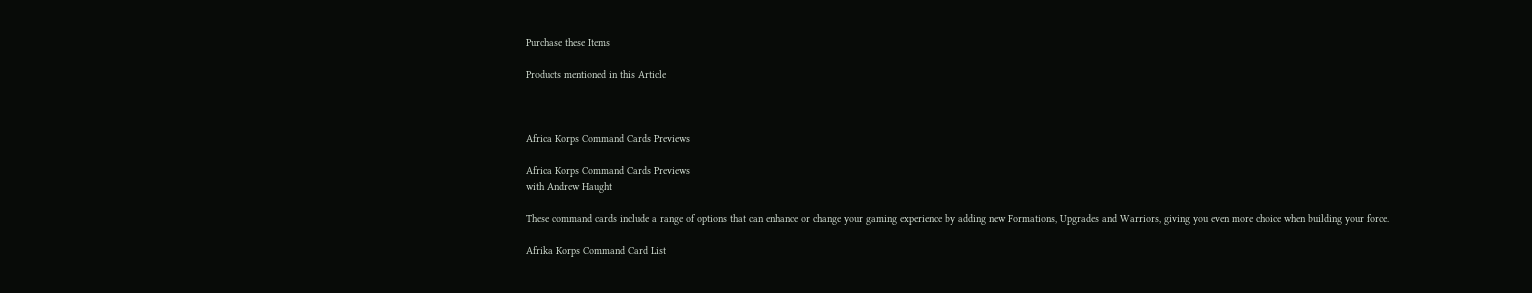Purchase these Items

Products mentioned in this Article



Africa Korps Command Cards Previews

Africa Korps Command Cards Previews
with Andrew Haught

These command cards include a range of options that can enhance or change your gaming experience by adding new Formations, Upgrades and Warriors, giving you even more choice when building your force.

Afrika Korps Command Card List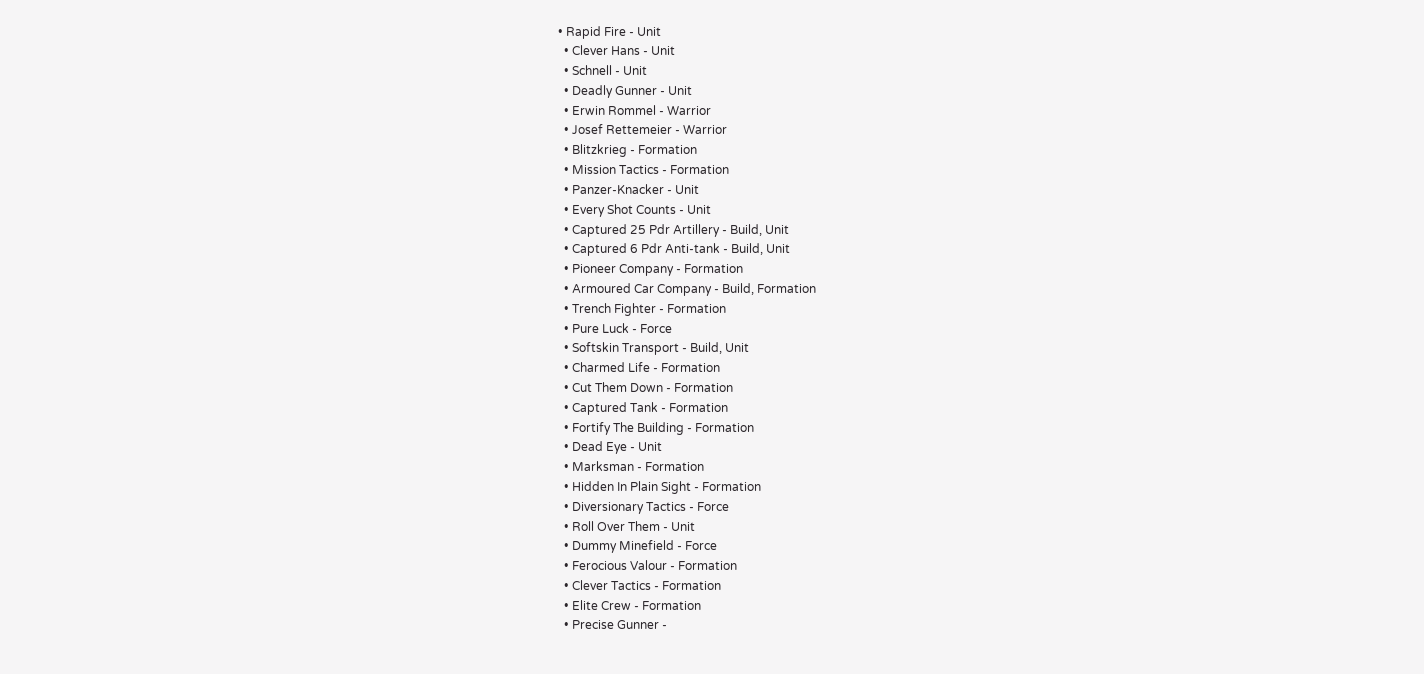• Rapid Fire - Unit
  • Clever Hans - Unit
  • Schnell - Unit
  • Deadly Gunner - Unit
  • Erwin Rommel - Warrior
  • Josef Rettemeier - Warrior
  • Blitzkrieg - Formation
  • Mission Tactics - Formation
  • Panzer-Knacker - Unit
  • Every Shot Counts - Unit
  • Captured 25 Pdr Artillery - Build, Unit
  • Captured 6 Pdr Anti-tank - Build, Unit
  • Pioneer Company - Formation
  • Armoured Car Company - Build, Formation
  • Trench Fighter - Formation
  • Pure Luck - Force
  • Softskin Transport - Build, Unit
  • Charmed Life - Formation
  • Cut Them Down - Formation
  • Captured Tank - Formation
  • Fortify The Building - Formation
  • Dead Eye - Unit
  • Marksman - Formation
  • Hidden In Plain Sight - Formation
  • Diversionary Tactics - Force
  • Roll Over Them - Unit
  • Dummy Minefield - Force
  • Ferocious Valour - Formation
  • Clever Tactics - Formation
  • Elite Crew - Formation
  • Precise Gunner -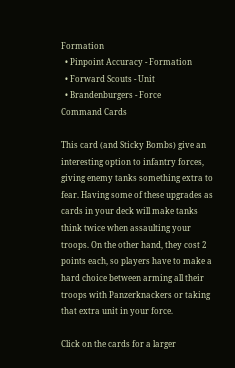Formation
  • Pinpoint Accuracy - Formation
  • Forward Scouts - Unit
  • Brandenburgers - Force
Command Cards

This card (and Sticky Bombs) give an interesting option to infantry forces, giving enemy tanks something extra to fear. Having some of these upgrades as cards in your deck will make tanks think twice when assaulting your troops. On the other hand, they cost 2 points each, so players have to make a hard choice between arming all their troops with Panzerknackers or taking that extra unit in your force.

Click on the cards for a larger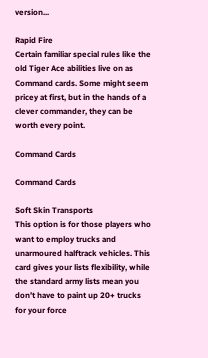version...

Rapid Fire
Certain familiar special rules like the old Tiger Ace abilities live on as Command cards. Some might seem pricey at first, but in the hands of a clever commander, they can be worth every point.

Command Cards

Command Cards

Soft Skin Transports
This option is for those players who want to employ trucks and unarmoured halftrack vehicles. This card gives your lists flexibility, while the standard army lists mean you don’t have to paint up 20+ trucks for your force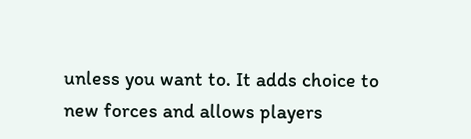unless you want to. It adds choice to new forces and allows players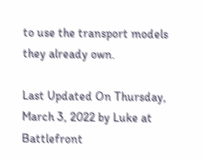to use the transport models they already own.

Last Updated On Thursday, March 3, 2022 by Luke at Battlefront